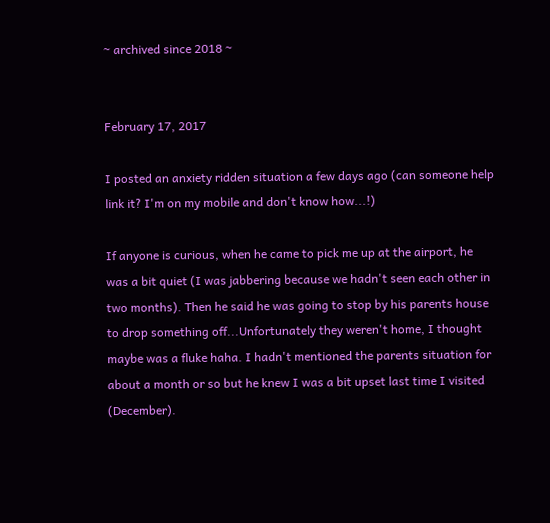~ archived since 2018 ~


February 17, 2017

I posted an anxiety ridden situation a few days ago (can someone help link it? I'm on my mobile and don't know how...!)

If anyone is curious, when he came to pick me up at the airport, he was a bit quiet (I was jabbering because we hadn't seen each other in two months). Then he said he was going to stop by his parents house to drop something off...Unfortunately they weren't home, I thought maybe was a fluke haha. I hadn't mentioned the parents situation for about a month or so but he knew I was a bit upset last time I visited (December).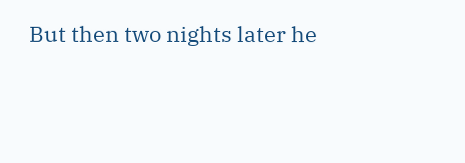But then two nights later he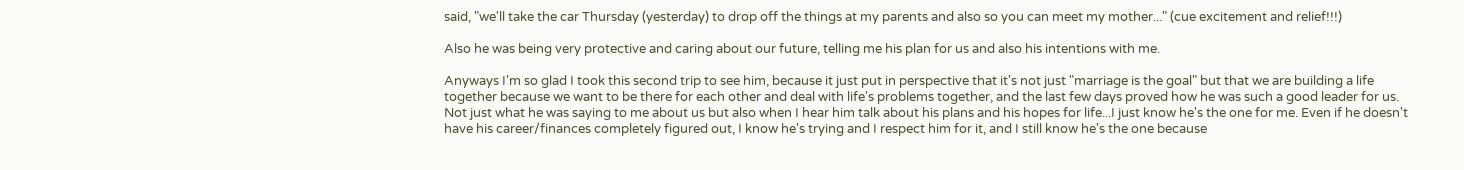said, "we'll take the car Thursday (yesterday) to drop off the things at my parents and also so you can meet my mother..." (cue excitement and relief!!!)

Also he was being very protective and caring about our future, telling me his plan for us and also his intentions with me.

Anyways I'm so glad I took this second trip to see him, because it just put in perspective that it's not just "marriage is the goal" but that we are building a life together because we want to be there for each other and deal with life's problems together, and the last few days proved how he was such a good leader for us. Not just what he was saying to me about us but also when I hear him talk about his plans and his hopes for life...I just know he's the one for me. Even if he doesn't have his career/finances completely figured out, I know he's trying and I respect him for it, and I still know he's the one because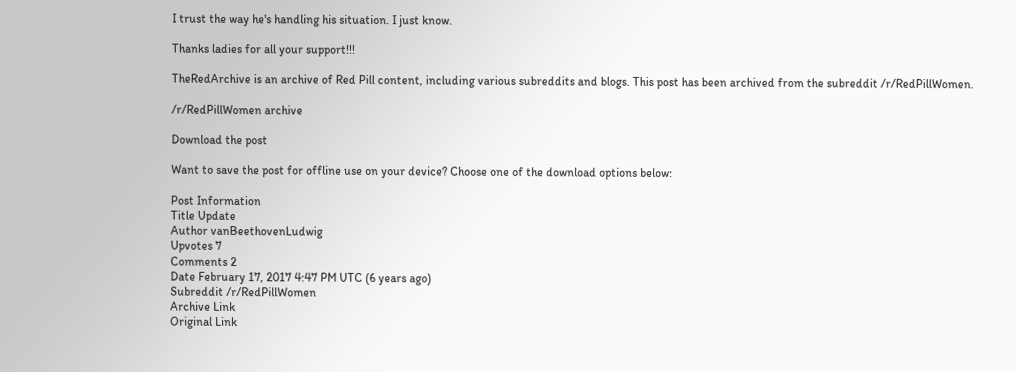I trust the way he's handling his situation. I just know.

Thanks ladies for all your support!!!

TheRedArchive is an archive of Red Pill content, including various subreddits and blogs. This post has been archived from the subreddit /r/RedPillWomen.

/r/RedPillWomen archive

Download the post

Want to save the post for offline use on your device? Choose one of the download options below:

Post Information
Title Update
Author vanBeethovenLudwig
Upvotes 7
Comments 2
Date February 17, 2017 4:47 PM UTC (6 years ago)
Subreddit /r/RedPillWomen
Archive Link
Original Link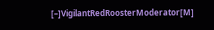[–]VigilantRedRoosterModerator[M]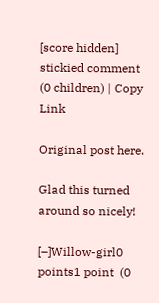[score hidden] stickied comment (0 children) | Copy Link

Original post here.

Glad this turned around so nicely!

[–]Willow-girl0 points1 point  (0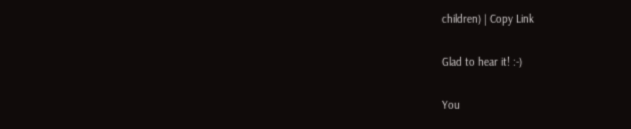children) | Copy Link

Glad to hear it! :-)

You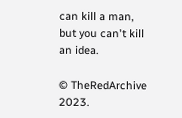can kill a man, but you can't kill an idea.

© TheRedArchive 2023.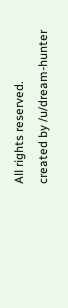All rights reserved.
created by /u/dream-hunter